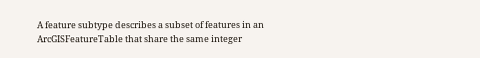A feature subtype describes a subset of features in an ArcGISFeatureTable that share the same integer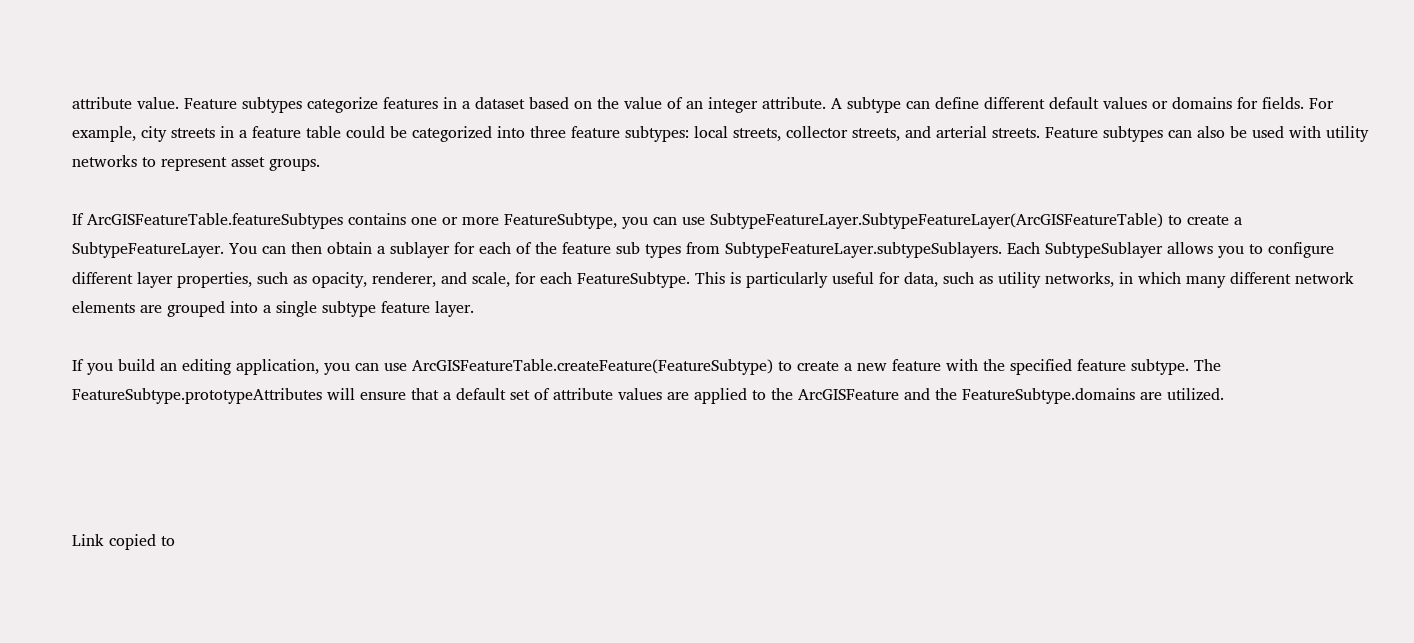attribute value. Feature subtypes categorize features in a dataset based on the value of an integer attribute. A subtype can define different default values or domains for fields. For example, city streets in a feature table could be categorized into three feature subtypes: local streets, collector streets, and arterial streets. Feature subtypes can also be used with utility networks to represent asset groups.

If ArcGISFeatureTable.featureSubtypes contains one or more FeatureSubtype, you can use SubtypeFeatureLayer.SubtypeFeatureLayer(ArcGISFeatureTable) to create a SubtypeFeatureLayer. You can then obtain a sublayer for each of the feature sub types from SubtypeFeatureLayer.subtypeSublayers. Each SubtypeSublayer allows you to configure different layer properties, such as opacity, renderer, and scale, for each FeatureSubtype. This is particularly useful for data, such as utility networks, in which many different network elements are grouped into a single subtype feature layer.

If you build an editing application, you can use ArcGISFeatureTable.createFeature(FeatureSubtype) to create a new feature with the specified feature subtype. The FeatureSubtype.prototypeAttributes will ensure that a default set of attribute values are applied to the ArcGISFeature and the FeatureSubtype.domains are utilized.




Link copied to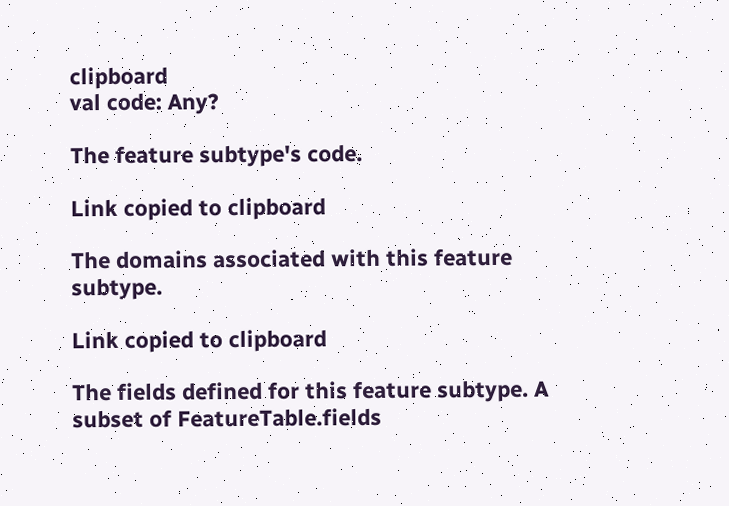clipboard
val code: Any?

The feature subtype's code.

Link copied to clipboard

The domains associated with this feature subtype.

Link copied to clipboard

The fields defined for this feature subtype. A subset of FeatureTable.fields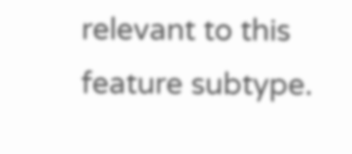relevant to this feature subtype.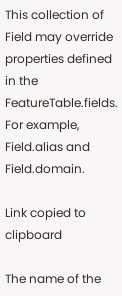This collection of Field may override properties defined in the FeatureTable.fields. For example, Field.alias and Field.domain.

Link copied to clipboard

The name of the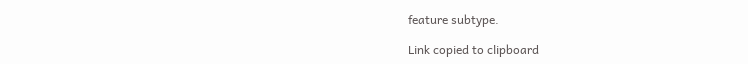feature subtype.

Link copied to clipboard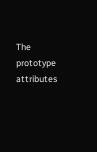The prototype attributes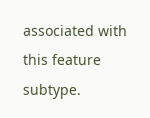associated with this feature subtype.